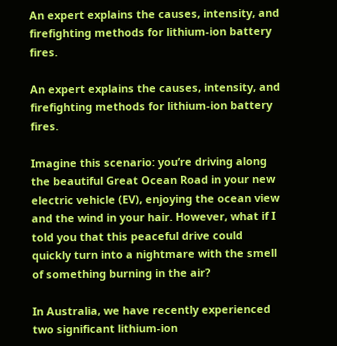An expert explains the causes, intensity, and firefighting methods for lithium-ion battery fires.

An expert explains the causes, intensity, and firefighting methods for lithium-ion battery fires.

Imagine this scenario: you’re driving along the beautiful Great Ocean Road in your new electric vehicle (EV), enjoying the ocean view and the wind in your hair. However, what if I told you that this peaceful drive could quickly turn into a nightmare with the smell of something burning in the air?

In Australia, we have recently experienced two significant lithium-ion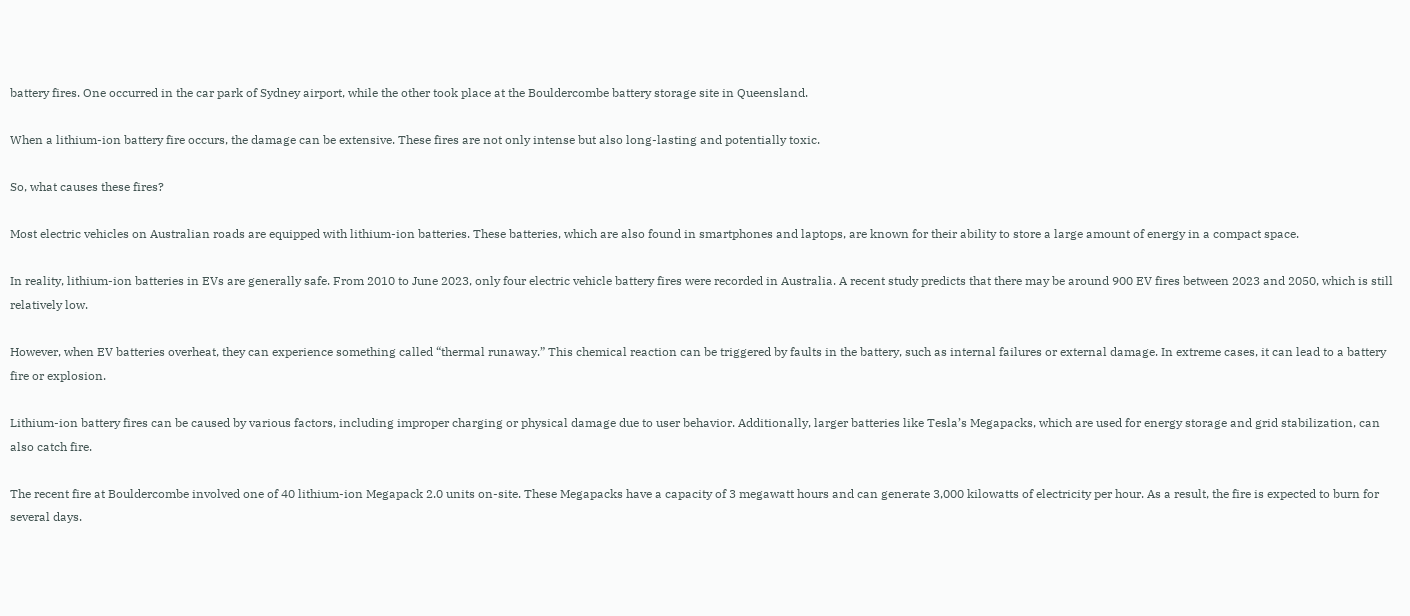battery fires. One occurred in the car park of Sydney airport, while the other took place at the Bouldercombe battery storage site in Queensland.

When a lithium-ion battery fire occurs, the damage can be extensive. These fires are not only intense but also long-lasting and potentially toxic.

So, what causes these fires?

Most electric vehicles on Australian roads are equipped with lithium-ion batteries. These batteries, which are also found in smartphones and laptops, are known for their ability to store a large amount of energy in a compact space.

In reality, lithium-ion batteries in EVs are generally safe. From 2010 to June 2023, only four electric vehicle battery fires were recorded in Australia. A recent study predicts that there may be around 900 EV fires between 2023 and 2050, which is still relatively low.

However, when EV batteries overheat, they can experience something called “thermal runaway.” This chemical reaction can be triggered by faults in the battery, such as internal failures or external damage. In extreme cases, it can lead to a battery fire or explosion.

Lithium-ion battery fires can be caused by various factors, including improper charging or physical damage due to user behavior. Additionally, larger batteries like Tesla’s Megapacks, which are used for energy storage and grid stabilization, can also catch fire.

The recent fire at Bouldercombe involved one of 40 lithium-ion Megapack 2.0 units on-site. These Megapacks have a capacity of 3 megawatt hours and can generate 3,000 kilowatts of electricity per hour. As a result, the fire is expected to burn for several days.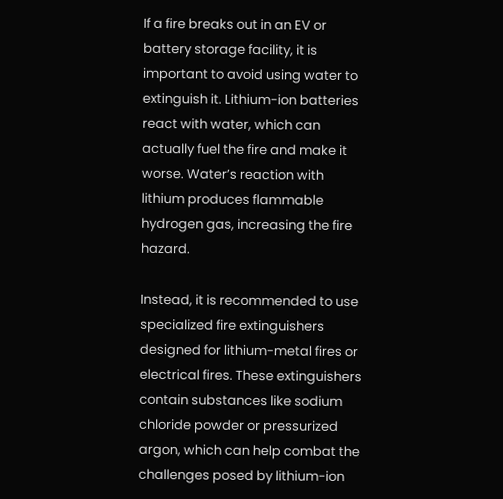If a fire breaks out in an EV or battery storage facility, it is important to avoid using water to extinguish it. Lithium-ion batteries react with water, which can actually fuel the fire and make it worse. Water’s reaction with lithium produces flammable hydrogen gas, increasing the fire hazard.

Instead, it is recommended to use specialized fire extinguishers designed for lithium-metal fires or electrical fires. These extinguishers contain substances like sodium chloride powder or pressurized argon, which can help combat the challenges posed by lithium-ion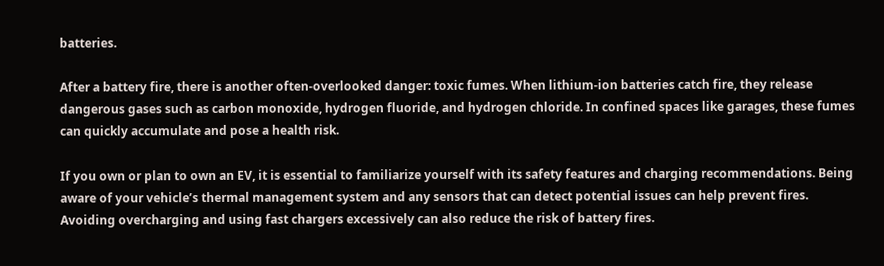batteries.

After a battery fire, there is another often-overlooked danger: toxic fumes. When lithium-ion batteries catch fire, they release dangerous gases such as carbon monoxide, hydrogen fluoride, and hydrogen chloride. In confined spaces like garages, these fumes can quickly accumulate and pose a health risk.

If you own or plan to own an EV, it is essential to familiarize yourself with its safety features and charging recommendations. Being aware of your vehicle’s thermal management system and any sensors that can detect potential issues can help prevent fires. Avoiding overcharging and using fast chargers excessively can also reduce the risk of battery fires.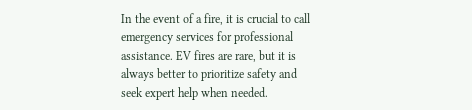In the event of a fire, it is crucial to call emergency services for professional assistance. EV fires are rare, but it is always better to prioritize safety and seek expert help when needed.